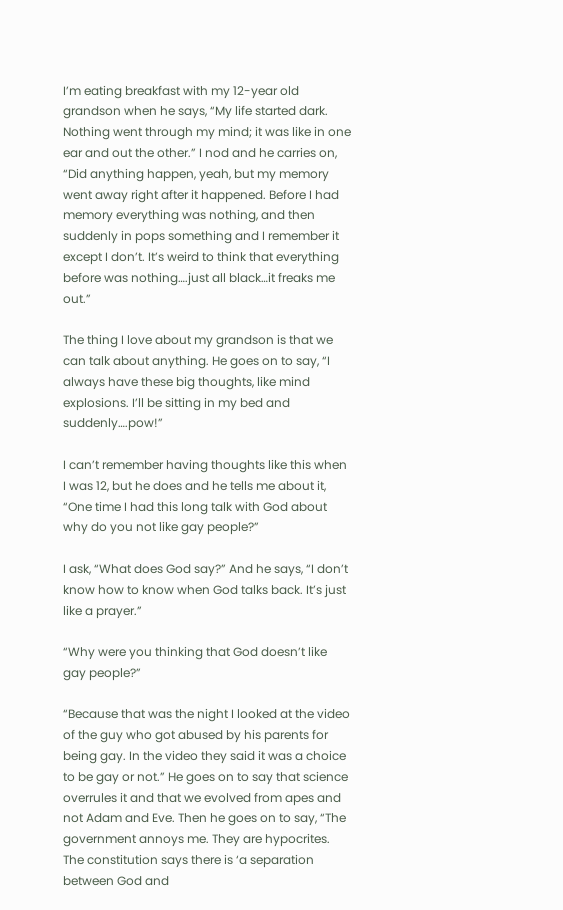I’m eating breakfast with my 12-year old grandson when he says, “My life started dark. Nothing went through my mind; it was like in one ear and out the other.” I nod and he carries on, “Did anything happen, yeah, but my memory went away right after it happened. Before I had memory everything was nothing, and then suddenly in pops something and I remember it except I don’t. It’s weird to think that everything before was nothing….just all black…it freaks me out.”

The thing I love about my grandson is that we can talk about anything. He goes on to say, “I always have these big thoughts, like mind explosions. I’ll be sitting in my bed and suddenly….pow!”

I can’t remember having thoughts like this when I was 12, but he does and he tells me about it, “One time I had this long talk with God about why do you not like gay people?”

I ask, “What does God say?” And he says, “I don’t know how to know when God talks back. It’s just like a prayer.”

“Why were you thinking that God doesn’t like gay people?”

“Because that was the night I looked at the video of the guy who got abused by his parents for being gay. In the video they said it was a choice to be gay or not.” He goes on to say that science overrules it and that we evolved from apes and not Adam and Eve. Then he goes on to say, “The government annoys me. They are hypocrites. The constitution says there is ‘a separation between God and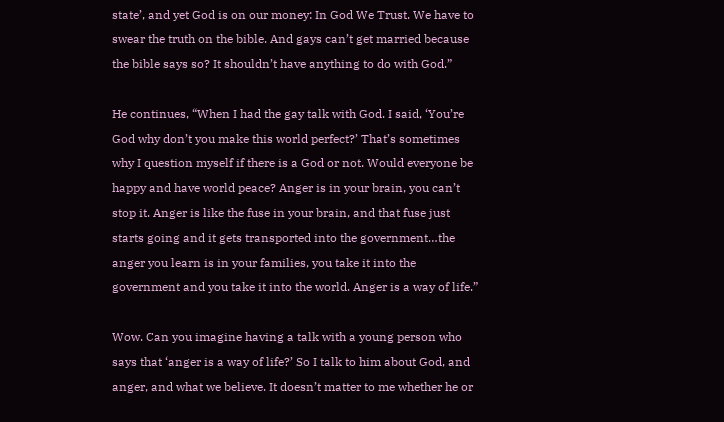state’, and yet God is on our money: In God We Trust. We have to swear the truth on the bible. And gays can’t get married because the bible says so? It shouldn’t have anything to do with God.”

He continues, “When I had the gay talk with God. I said, ‘You’re God why don’t you make this world perfect?’ That’s sometimes why I question myself if there is a God or not. Would everyone be happy and have world peace? Anger is in your brain, you can’t stop it. Anger is like the fuse in your brain, and that fuse just starts going and it gets transported into the government…the anger you learn is in your families, you take it into the government and you take it into the world. Anger is a way of life.”

Wow. Can you imagine having a talk with a young person who says that ‘anger is a way of life?’ So I talk to him about God, and anger, and what we believe. It doesn’t matter to me whether he or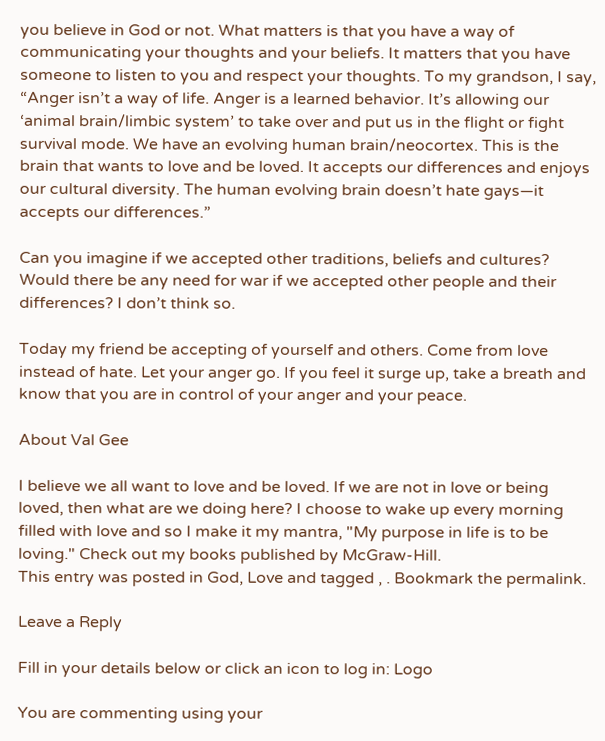you believe in God or not. What matters is that you have a way of communicating your thoughts and your beliefs. It matters that you have someone to listen to you and respect your thoughts. To my grandson, I say, “Anger isn’t a way of life. Anger is a learned behavior. It’s allowing our ‘animal brain/limbic system’ to take over and put us in the flight or fight survival mode. We have an evolving human brain/neocortex. This is the brain that wants to love and be loved. It accepts our differences and enjoys our cultural diversity. The human evolving brain doesn’t hate gays—it accepts our differences.”

Can you imagine if we accepted other traditions, beliefs and cultures? Would there be any need for war if we accepted other people and their differences? I don’t think so.

Today my friend be accepting of yourself and others. Come from love instead of hate. Let your anger go. If you feel it surge up, take a breath and know that you are in control of your anger and your peace.

About Val Gee

I believe we all want to love and be loved. If we are not in love or being loved, then what are we doing here? I choose to wake up every morning filled with love and so I make it my mantra, "My purpose in life is to be loving." Check out my books published by McGraw-Hill.
This entry was posted in God, Love and tagged , . Bookmark the permalink.

Leave a Reply

Fill in your details below or click an icon to log in: Logo

You are commenting using your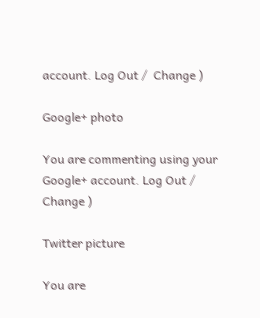account. Log Out /  Change )

Google+ photo

You are commenting using your Google+ account. Log Out /  Change )

Twitter picture

You are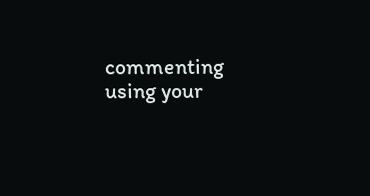commenting using your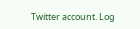Twitter account. Log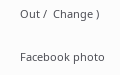Out /  Change )

Facebook photo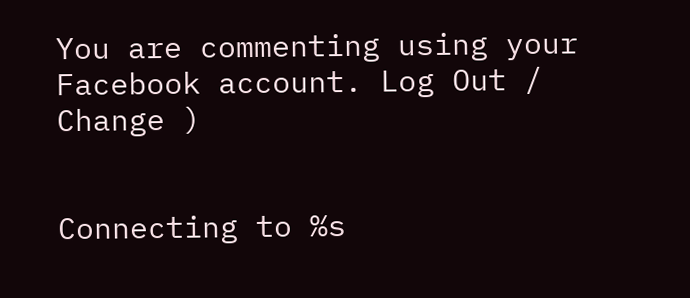You are commenting using your Facebook account. Log Out /  Change )


Connecting to %s